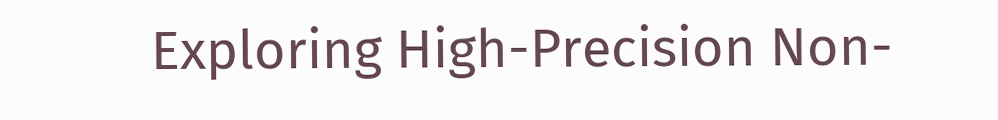Exploring High-Precision Non-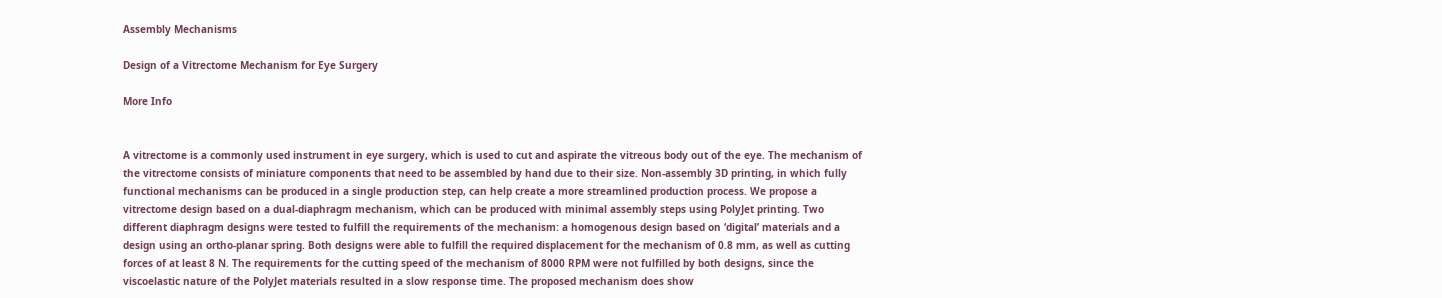Assembly Mechanisms

Design of a Vitrectome Mechanism for Eye Surgery

More Info


A vitrectome is a commonly used instrument in eye surgery, which is used to cut and aspirate the vitreous body out of the eye. The mechanism of the vitrectome consists of miniature components that need to be assembled by hand due to their size. Non-assembly 3D printing, in which fully functional mechanisms can be produced in a single production step, can help create a more streamlined production process. We propose a vitrectome design based on a dual-diaphragm mechanism, which can be produced with minimal assembly steps using PolyJet printing. Two different diaphragm designs were tested to fulfill the requirements of the mechanism: a homogenous design based on ‘digital’ materials and a design using an ortho-planar spring. Both designs were able to fulfill the required displacement for the mechanism of 0.8 mm, as well as cutting forces of at least 8 N. The requirements for the cutting speed of the mechanism of 8000 RPM were not fulfilled by both designs, since the viscoelastic nature of the PolyJet materials resulted in a slow response time. The proposed mechanism does show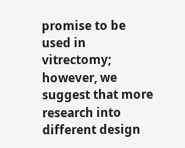promise to be used in vitrectomy; however, we suggest that more research into different design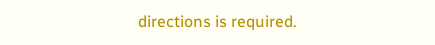directions is required.